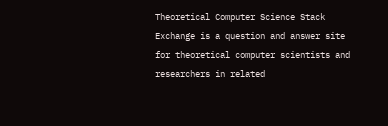Theoretical Computer Science Stack Exchange is a question and answer site for theoretical computer scientists and researchers in related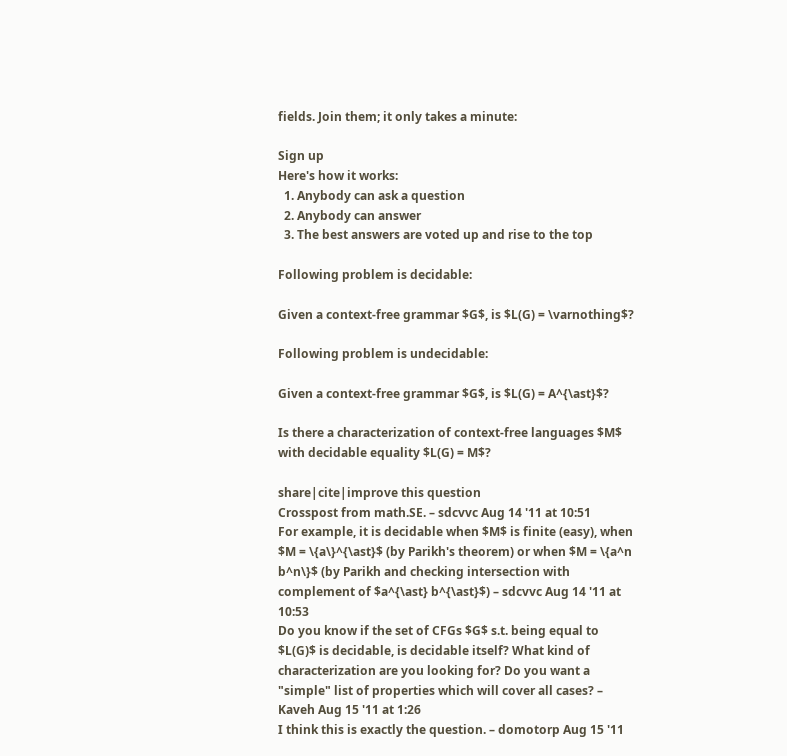fields. Join them; it only takes a minute:

Sign up
Here's how it works:
  1. Anybody can ask a question
  2. Anybody can answer
  3. The best answers are voted up and rise to the top

Following problem is decidable:

Given a context-free grammar $G$, is $L(G) = \varnothing$?

Following problem is undecidable:

Given a context-free grammar $G$, is $L(G) = A^{\ast}$?

Is there a characterization of context-free languages $M$ with decidable equality $L(G) = M$?

share|cite|improve this question
Crosspost from math.SE. – sdcvvc Aug 14 '11 at 10:51
For example, it is decidable when $M$ is finite (easy), when $M = \{a\}^{\ast}$ (by Parikh's theorem) or when $M = \{a^n b^n\}$ (by Parikh and checking intersection with complement of $a^{\ast} b^{\ast}$) – sdcvvc Aug 14 '11 at 10:53
Do you know if the set of CFGs $G$ s.t. being equal to $L(G)$ is decidable, is decidable itself? What kind of characterization are you looking for? Do you want a "simple" list of properties which will cover all cases? – Kaveh Aug 15 '11 at 1:26
I think this is exactly the question. – domotorp Aug 15 '11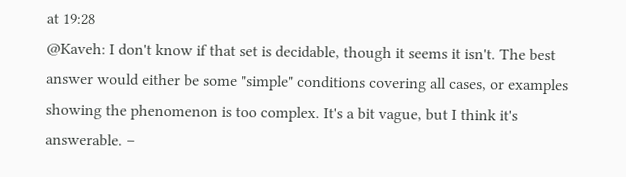at 19:28
@Kaveh: I don't know if that set is decidable, though it seems it isn't. The best answer would either be some "simple" conditions covering all cases, or examples showing the phenomenon is too complex. It's a bit vague, but I think it's answerable. –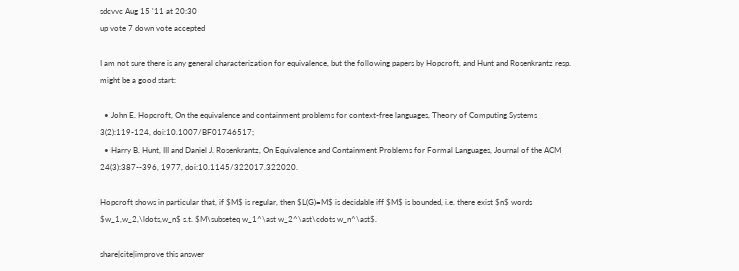sdcvvc Aug 15 '11 at 20:30
up vote 7 down vote accepted

I am not sure there is any general characterization for equivalence, but the following papers by Hopcroft, and Hunt and Rosenkrantz resp. might be a good start:

  • John E. Hopcroft, On the equivalence and containment problems for context-free languages, Theory of Computing Systems 3(2):119-124, doi:10.1007/BF01746517;
  • Harry B. Hunt, III and Daniel J. Rosenkrantz, On Equivalence and Containment Problems for Formal Languages, Journal of the ACM 24(3):387--396, 1977, doi:10.1145/322017.322020.

Hopcroft shows in particular that, if $M$ is regular, then $L(G)=M$ is decidable iff $M$ is bounded, i.e. there exist $n$ words $w_1,w_2,\ldots,w_n$ s.t. $M\subseteq w_1^\ast w_2^\ast\cdots w_n^\ast$.

share|cite|improve this answer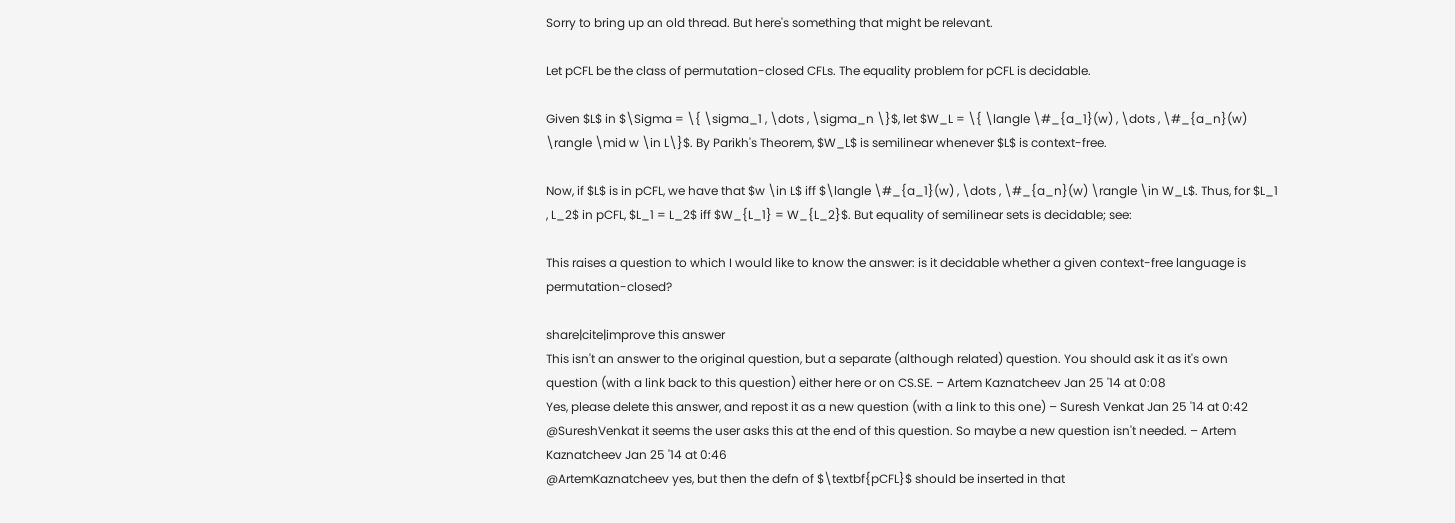Sorry to bring up an old thread. But here's something that might be relevant.

Let pCFL be the class of permutation-closed CFLs. The equality problem for pCFL is decidable.

Given $L$ in $\Sigma = \{ \sigma_1 , \dots , \sigma_n \}$, let $W_L = \{ \langle \#_{a_1}(w) , \dots , \#_{a_n}(w) \rangle \mid w \in L\}$. By Parikh's Theorem, $W_L$ is semilinear whenever $L$ is context-free.

Now, if $L$ is in pCFL, we have that $w \in L$ iff $\langle \#_{a_1}(w) , \dots , \#_{a_n}(w) \rangle \in W_L$. Thus, for $L_1 , L_2$ in pCFL, $L_1 = L_2$ iff $W_{L_1} = W_{L_2}$. But equality of semilinear sets is decidable; see:

This raises a question to which I would like to know the answer: is it decidable whether a given context-free language is permutation-closed?

share|cite|improve this answer
This isn't an answer to the original question, but a separate (although related) question. You should ask it as it's own question (with a link back to this question) either here or on CS.SE. – Artem Kaznatcheev Jan 25 '14 at 0:08
Yes, please delete this answer, and repost it as a new question (with a link to this one) – Suresh Venkat Jan 25 '14 at 0:42
@SureshVenkat it seems the user asks this at the end of this question. So maybe a new question isn't needed. – Artem Kaznatcheev Jan 25 '14 at 0:46
@ArtemKaznatcheev yes, but then the defn of $\textbf{pCFL}$ should be inserted in that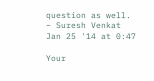question as well. – Suresh Venkat Jan 25 '14 at 0:47

Your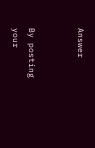Answer


By posting your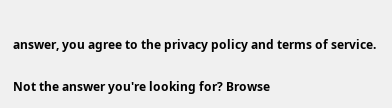answer, you agree to the privacy policy and terms of service.

Not the answer you're looking for? Browse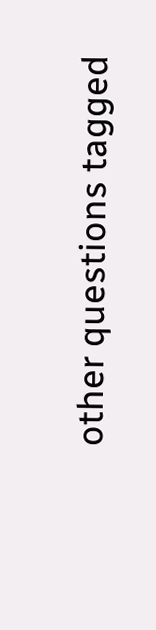other questions tagged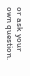or ask your own question.